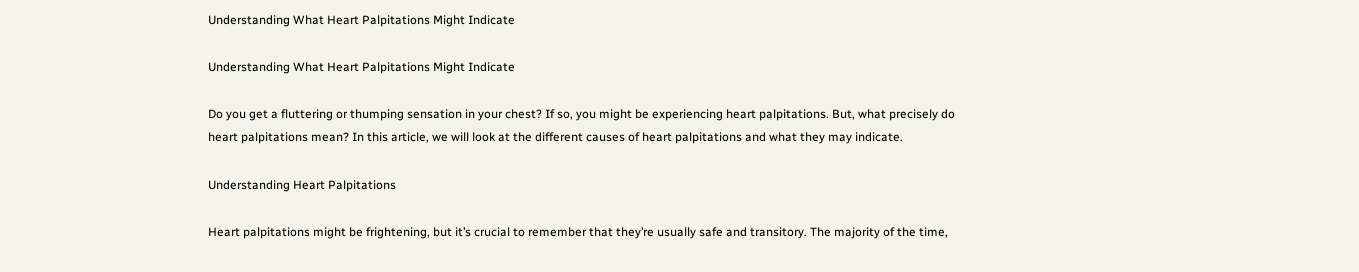Understanding What Heart Palpitations Might Indicate

Understanding What Heart Palpitations Might Indicate

Do you get a fluttering or thumping sensation in your chest? If so, you might be experiencing heart palpitations. But, what precisely do heart palpitations mean? In this article, we will look at the different causes of heart palpitations and what they may indicate.

Understanding Heart Palpitations

Heart palpitations might be frightening, but it’s crucial to remember that they’re usually safe and transitory. The majority of the time,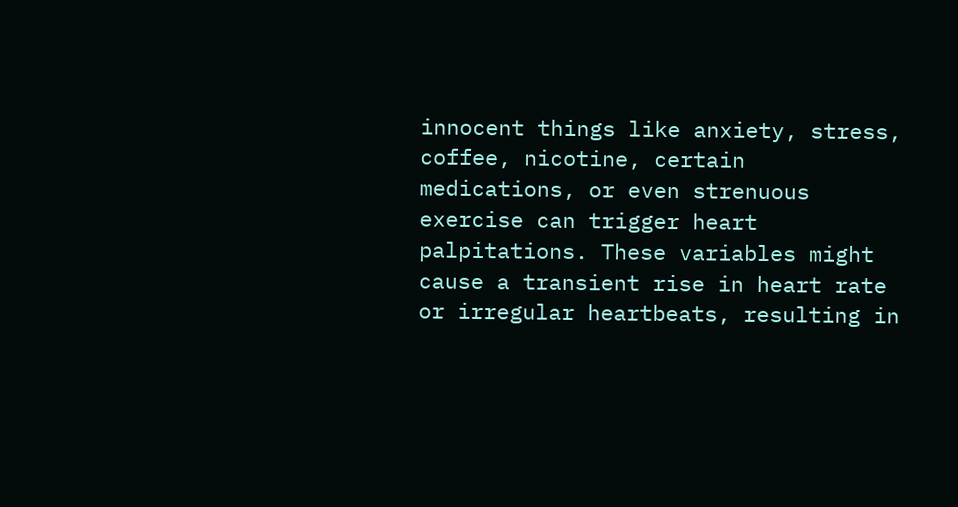innocent things like anxiety, stress, coffee, nicotine, certain medications, or even strenuous exercise can trigger heart palpitations. These variables might cause a transient rise in heart rate or irregular heartbeats, resulting in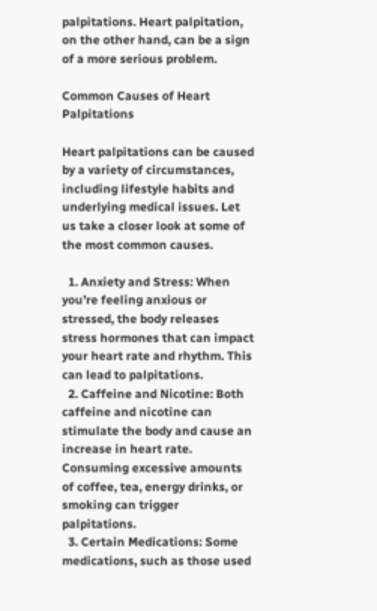palpitations. Heart palpitation, on the other hand, can be a sign of a more serious problem.

Common Causes of Heart Palpitations

Heart palpitations can be caused by a variety of circumstances, including lifestyle habits and underlying medical issues. Let us take a closer look at some of the most common causes.

  1. Anxiety and Stress: When you’re feeling anxious or stressed, the body releases stress hormones that can impact your heart rate and rhythm. This can lead to palpitations.
  2. Caffeine and Nicotine: Both caffeine and nicotine can stimulate the body and cause an increase in heart rate. Consuming excessive amounts of coffee, tea, energy drinks, or smoking can trigger palpitations.
  3. Certain Medications: Some medications, such as those used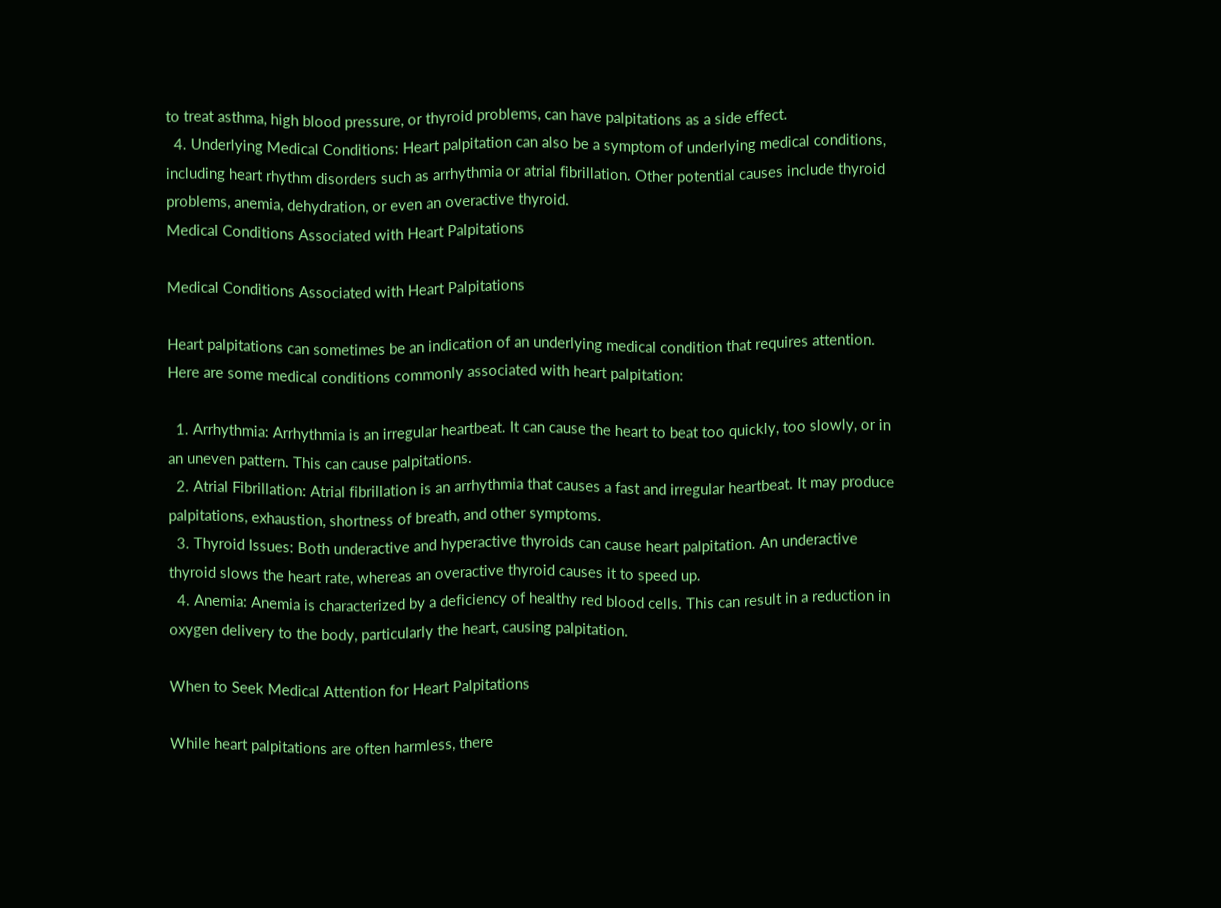to treat asthma, high blood pressure, or thyroid problems, can have palpitations as a side effect.
  4. Underlying Medical Conditions: Heart palpitation can also be a symptom of underlying medical conditions, including heart rhythm disorders such as arrhythmia or atrial fibrillation. Other potential causes include thyroid problems, anemia, dehydration, or even an overactive thyroid.
Medical Conditions Associated with Heart Palpitations

Medical Conditions Associated with Heart Palpitations

Heart palpitations can sometimes be an indication of an underlying medical condition that requires attention. Here are some medical conditions commonly associated with heart palpitation:

  1. Arrhythmia: Arrhythmia is an irregular heartbeat. It can cause the heart to beat too quickly, too slowly, or in an uneven pattern. This can cause palpitations.
  2. Atrial Fibrillation: Atrial fibrillation is an arrhythmia that causes a fast and irregular heartbeat. It may produce palpitations, exhaustion, shortness of breath, and other symptoms.
  3. Thyroid Issues: Both underactive and hyperactive thyroids can cause heart palpitation. An underactive thyroid slows the heart rate, whereas an overactive thyroid causes it to speed up.
  4. Anemia: Anemia is characterized by a deficiency of healthy red blood cells. This can result in a reduction in oxygen delivery to the body, particularly the heart, causing palpitation.

When to Seek Medical Attention for Heart Palpitations

While heart palpitations are often harmless, there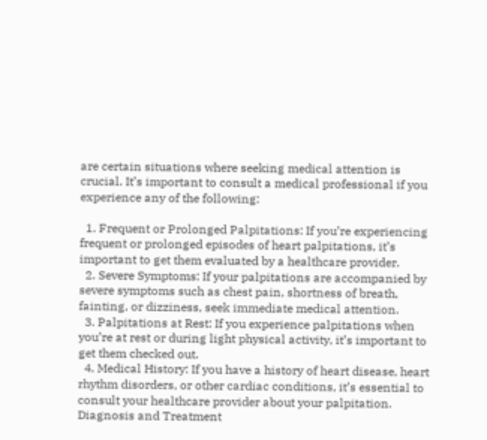are certain situations where seeking medical attention is crucial. It’s important to consult a medical professional if you experience any of the following:

  1. Frequent or Prolonged Palpitations: If you’re experiencing frequent or prolonged episodes of heart palpitations, it’s important to get them evaluated by a healthcare provider.
  2. Severe Symptoms: If your palpitations are accompanied by severe symptoms such as chest pain, shortness of breath, fainting, or dizziness, seek immediate medical attention.
  3. Palpitations at Rest: If you experience palpitations when you’re at rest or during light physical activity, it’s important to get them checked out.
  4. Medical History: If you have a history of heart disease, heart rhythm disorders, or other cardiac conditions, it’s essential to consult your healthcare provider about your palpitation.
Diagnosis and Treatment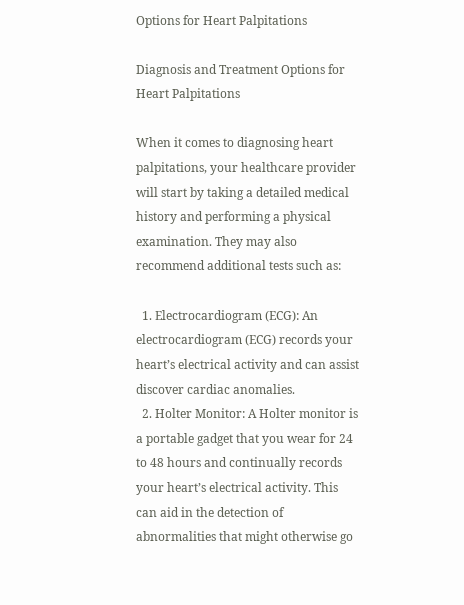Options for Heart Palpitations

Diagnosis and Treatment Options for Heart Palpitations

When it comes to diagnosing heart palpitations, your healthcare provider will start by taking a detailed medical history and performing a physical examination. They may also recommend additional tests such as:

  1. Electrocardiogram (ECG): An electrocardiogram (ECG) records your heart’s electrical activity and can assist discover cardiac anomalies.
  2. Holter Monitor: A Holter monitor is a portable gadget that you wear for 24 to 48 hours and continually records your heart’s electrical activity. This can aid in the detection of abnormalities that might otherwise go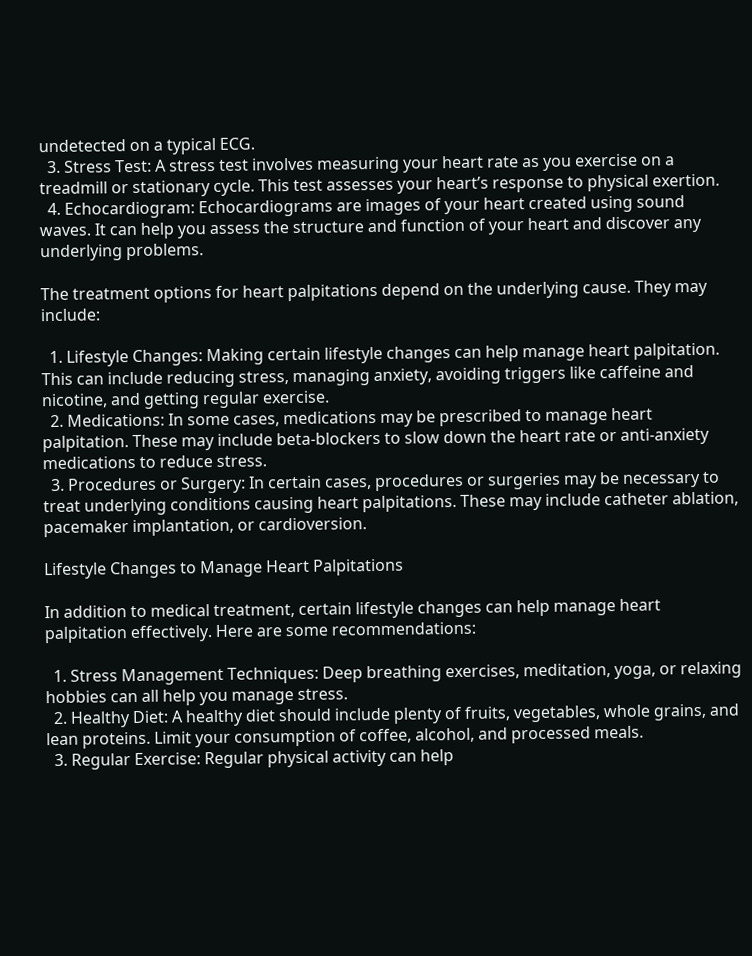undetected on a typical ECG.
  3. Stress Test: A stress test involves measuring your heart rate as you exercise on a treadmill or stationary cycle. This test assesses your heart’s response to physical exertion.
  4. Echocardiogram: Echocardiograms are images of your heart created using sound waves. It can help you assess the structure and function of your heart and discover any underlying problems.

The treatment options for heart palpitations depend on the underlying cause. They may include:

  1. Lifestyle Changes: Making certain lifestyle changes can help manage heart palpitation. This can include reducing stress, managing anxiety, avoiding triggers like caffeine and nicotine, and getting regular exercise.
  2. Medications: In some cases, medications may be prescribed to manage heart palpitation. These may include beta-blockers to slow down the heart rate or anti-anxiety medications to reduce stress.
  3. Procedures or Surgery: In certain cases, procedures or surgeries may be necessary to treat underlying conditions causing heart palpitations. These may include catheter ablation, pacemaker implantation, or cardioversion.

Lifestyle Changes to Manage Heart Palpitations

In addition to medical treatment, certain lifestyle changes can help manage heart palpitation effectively. Here are some recommendations:

  1. Stress Management Techniques: Deep breathing exercises, meditation, yoga, or relaxing hobbies can all help you manage stress.
  2. Healthy Diet: A healthy diet should include plenty of fruits, vegetables, whole grains, and lean proteins. Limit your consumption of coffee, alcohol, and processed meals.
  3. Regular Exercise: Regular physical activity can help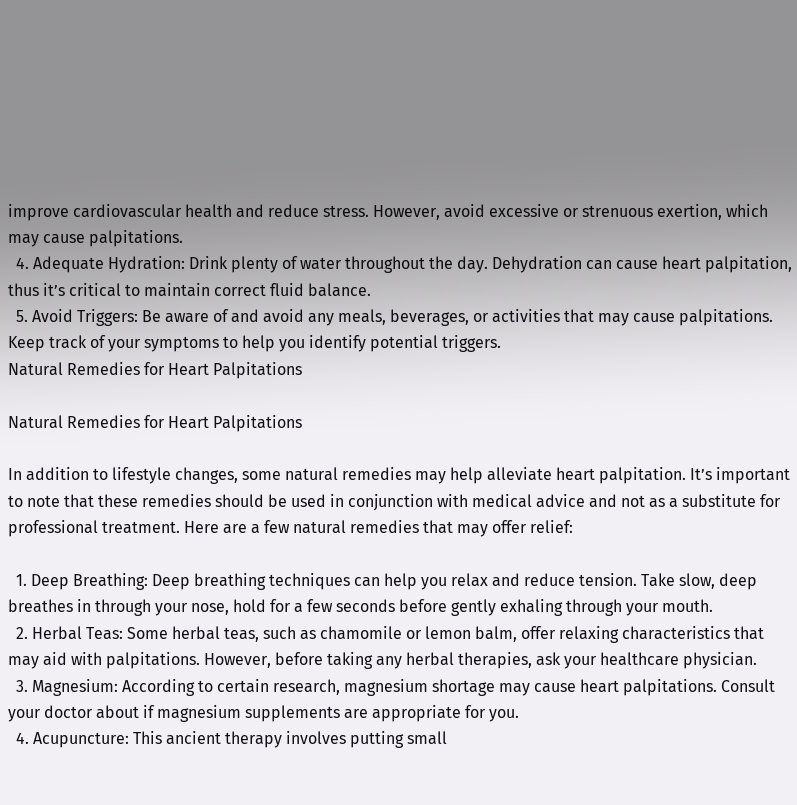improve cardiovascular health and reduce stress. However, avoid excessive or strenuous exertion, which may cause palpitations.
  4. Adequate Hydration: Drink plenty of water throughout the day. Dehydration can cause heart palpitation, thus it’s critical to maintain correct fluid balance.
  5. Avoid Triggers: Be aware of and avoid any meals, beverages, or activities that may cause palpitations. Keep track of your symptoms to help you identify potential triggers.
Natural Remedies for Heart Palpitations

Natural Remedies for Heart Palpitations

In addition to lifestyle changes, some natural remedies may help alleviate heart palpitation. It’s important to note that these remedies should be used in conjunction with medical advice and not as a substitute for professional treatment. Here are a few natural remedies that may offer relief:

  1. Deep Breathing: Deep breathing techniques can help you relax and reduce tension. Take slow, deep breathes in through your nose, hold for a few seconds before gently exhaling through your mouth.
  2. Herbal Teas: Some herbal teas, such as chamomile or lemon balm, offer relaxing characteristics that may aid with palpitations. However, before taking any herbal therapies, ask your healthcare physician.
  3. Magnesium: According to certain research, magnesium shortage may cause heart palpitations. Consult your doctor about if magnesium supplements are appropriate for you.
  4. Acupuncture: This ancient therapy involves putting small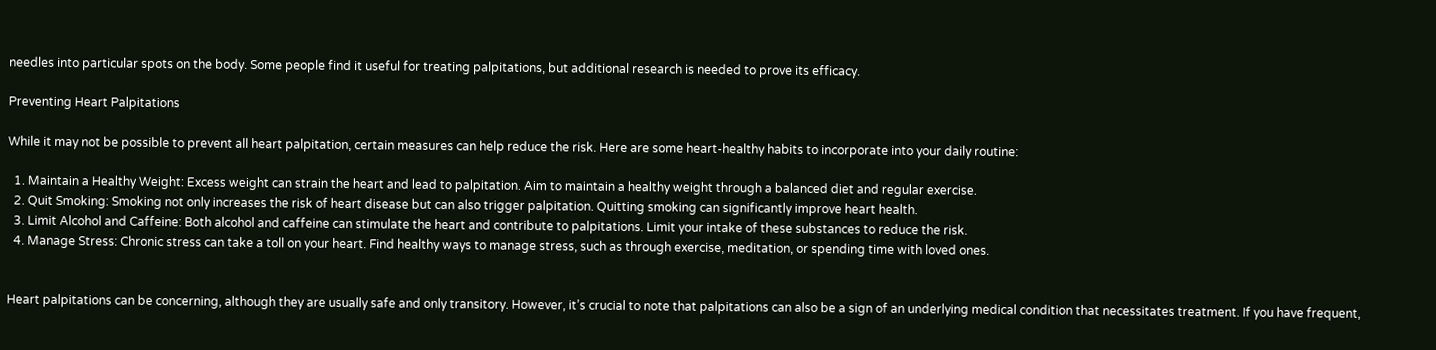needles into particular spots on the body. Some people find it useful for treating palpitations, but additional research is needed to prove its efficacy.

Preventing Heart Palpitations

While it may not be possible to prevent all heart palpitation, certain measures can help reduce the risk. Here are some heart-healthy habits to incorporate into your daily routine:

  1. Maintain a Healthy Weight: Excess weight can strain the heart and lead to palpitation. Aim to maintain a healthy weight through a balanced diet and regular exercise.
  2. Quit Smoking: Smoking not only increases the risk of heart disease but can also trigger palpitation. Quitting smoking can significantly improve heart health.
  3. Limit Alcohol and Caffeine: Both alcohol and caffeine can stimulate the heart and contribute to palpitations. Limit your intake of these substances to reduce the risk.
  4. Manage Stress: Chronic stress can take a toll on your heart. Find healthy ways to manage stress, such as through exercise, meditation, or spending time with loved ones.


Heart palpitations can be concerning, although they are usually safe and only transitory. However, it’s crucial to note that palpitations can also be a sign of an underlying medical condition that necessitates treatment. If you have frequent,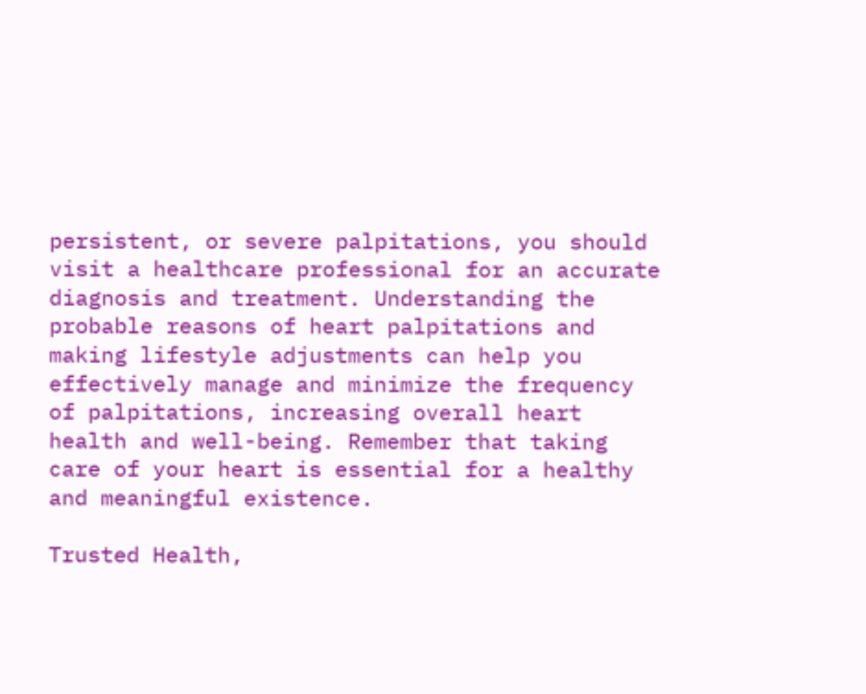persistent, or severe palpitations, you should visit a healthcare professional for an accurate diagnosis and treatment. Understanding the probable reasons of heart palpitations and making lifestyle adjustments can help you effectively manage and minimize the frequency of palpitations, increasing overall heart health and well-being. Remember that taking care of your heart is essential for a healthy and meaningful existence.

Trusted Health,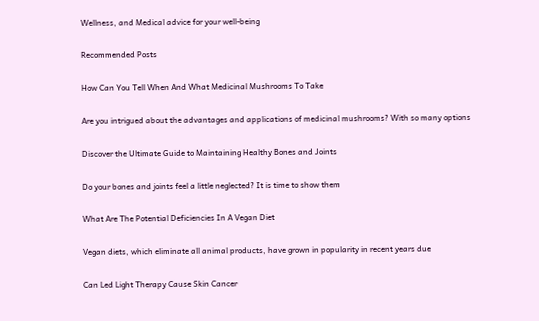Wellness, and Medical advice for your well-being

Recommended Posts

How Can You Tell When And What Medicinal Mushrooms To Take

Are you intrigued about the advantages and applications of medicinal mushrooms? With so many options

Discover the Ultimate Guide to Maintaining Healthy Bones and Joints

Do your bones and joints feel a little neglected? It is time to show them

What Are The Potential Deficiencies In A Vegan Diet

Vegan diets, which eliminate all animal products, have grown in popularity in recent years due

Can Led Light Therapy Cause Skin Cancer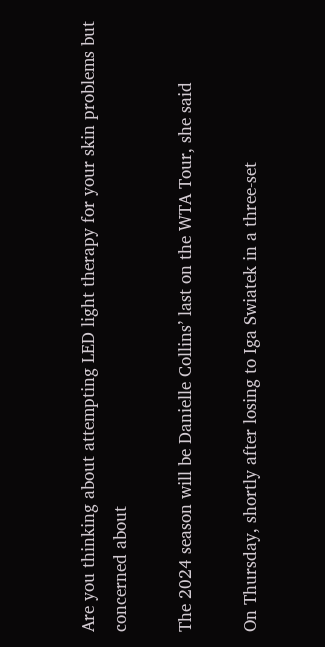Are you thinking about attempting LED light therapy for your skin problems but concerned about

The 2024 season will be Danielle Collins’ last on the WTA Tour, she said

On Thursday, shortly after losing to Iga Swiatek in a three-set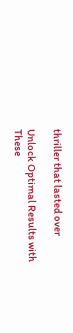thriller that lasted over

Unlock Optimal Results with These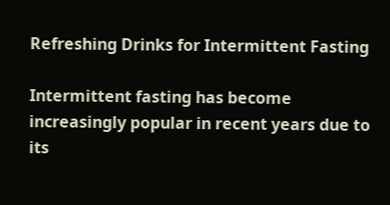Refreshing Drinks for Intermittent Fasting

Intermittent fasting has become increasingly popular in recent years due to its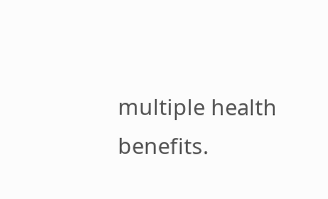multiple health benefits.